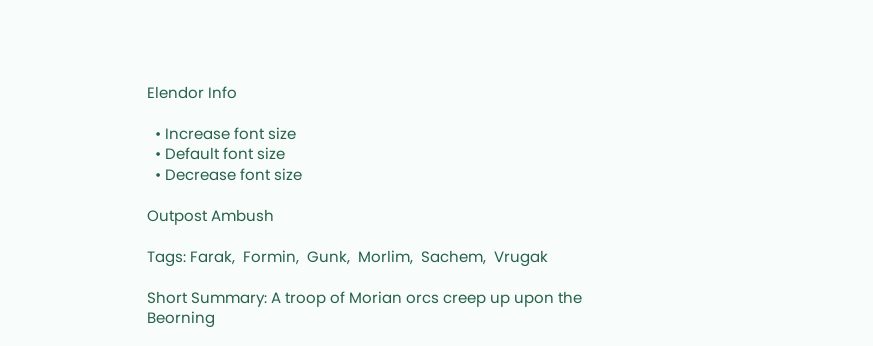Elendor Info

  • Increase font size
  • Default font size
  • Decrease font size

Outpost Ambush

Tags: Farak,  Formin,  Gunk,  Morlim,  Sachem,  Vrugak

Short Summary: A troop of Morian orcs creep up upon the Beorning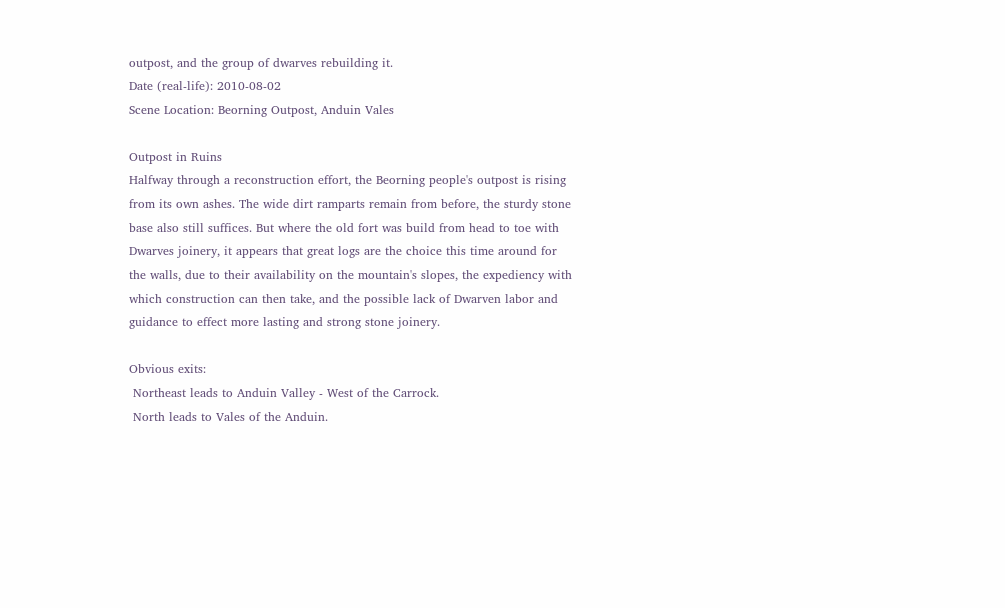outpost, and the group of dwarves rebuilding it.
Date (real-life): 2010-08-02
Scene Location: Beorning Outpost, Anduin Vales

Outpost in Ruins
Halfway through a reconstruction effort, the Beorning people's outpost is rising from its own ashes. The wide dirt ramparts remain from before, the sturdy stone base also still suffices. But where the old fort was build from head to toe with Dwarves joinery, it appears that great logs are the choice this time around for the walls, due to their availability on the mountain's slopes, the expediency with which construction can then take, and the possible lack of Dwarven labor and guidance to effect more lasting and strong stone joinery.

Obvious exits:
 Northeast leads to Anduin Valley - West of the Carrock.
 North leads to Vales of the Anduin.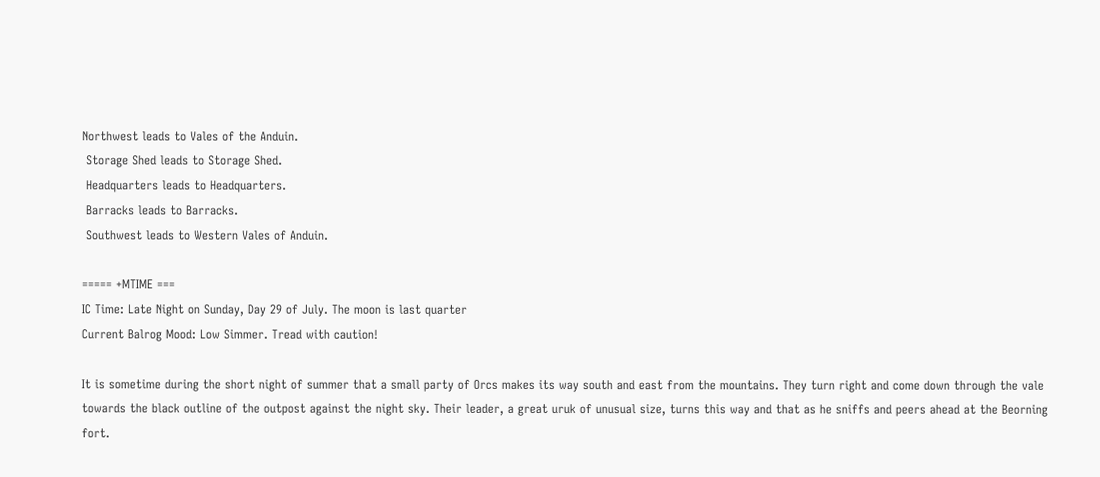Northwest leads to Vales of the Anduin.
 Storage Shed leads to Storage Shed.
 Headquarters leads to Headquarters.
 Barracks leads to Barracks.
 Southwest leads to Western Vales of Anduin.

===== +MTIME ===
IC Time: Late Night on Sunday, Day 29 of July. The moon is last quarter
Current Balrog Mood: Low Simmer. Tread with caution!

It is sometime during the short night of summer that a small party of Orcs makes its way south and east from the mountains. They turn right and come down through the vale towards the black outline of the outpost against the night sky. Their leader, a great uruk of unusual size, turns this way and that as he sniffs and peers ahead at the Beorning fort.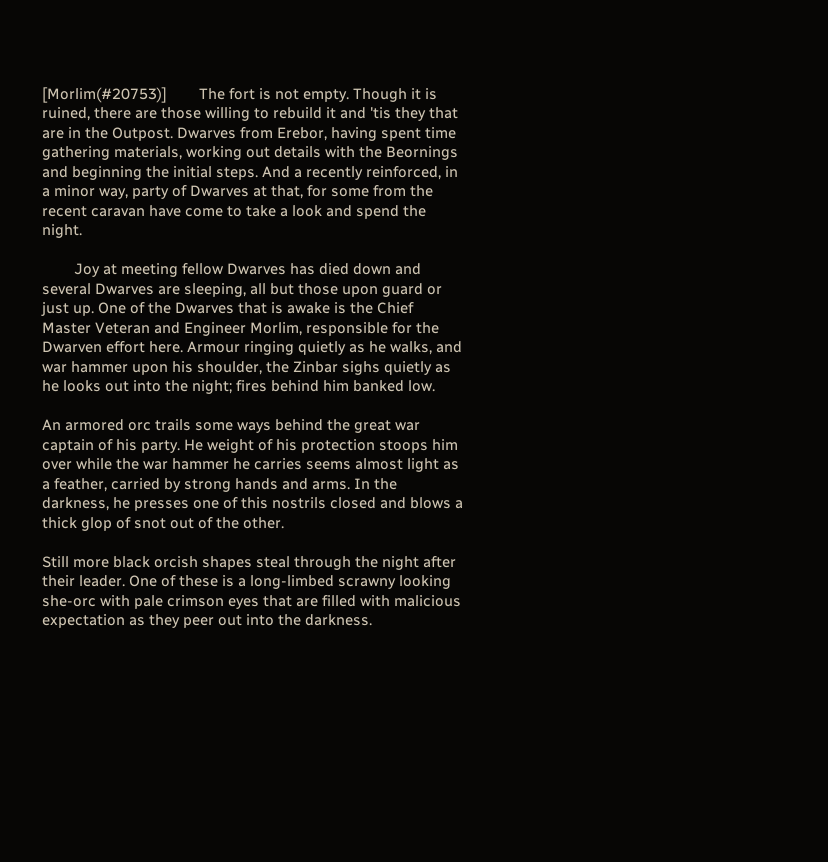[Morlim(#20753)]        The fort is not empty. Though it is ruined, there are those willing to rebuild it and 'tis they that are in the Outpost. Dwarves from Erebor, having spent time gathering materials, working out details with the Beornings and beginning the initial steps. And a recently reinforced, in a minor way, party of Dwarves at that, for some from the recent caravan have come to take a look and spend the night.

        Joy at meeting fellow Dwarves has died down and several Dwarves are sleeping, all but those upon guard or just up. One of the Dwarves that is awake is the Chief Master Veteran and Engineer Morlim, responsible for the Dwarven effort here. Armour ringing quietly as he walks, and war hammer upon his shoulder, the Zinbar sighs quietly as he looks out into the night; fires behind him banked low.

An armored orc trails some ways behind the great war captain of his party. He weight of his protection stoops him over while the war hammer he carries seems almost light as a feather, carried by strong hands and arms. In the darkness, he presses one of this nostrils closed and blows a thick glop of snot out of the other.

Still more black orcish shapes steal through the night after their leader. One of these is a long-limbed scrawny looking she-orc with pale crimson eyes that are filled with malicious expectation as they peer out into the darkness.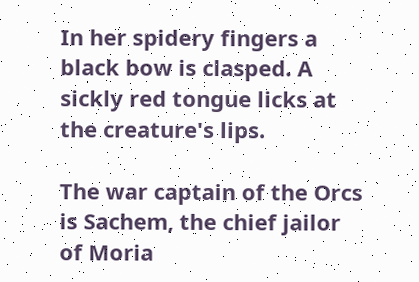In her spidery fingers a black bow is clasped. A sickly red tongue licks at the creature's lips.

The war captain of the Orcs is Sachem, the chief jailor of Moria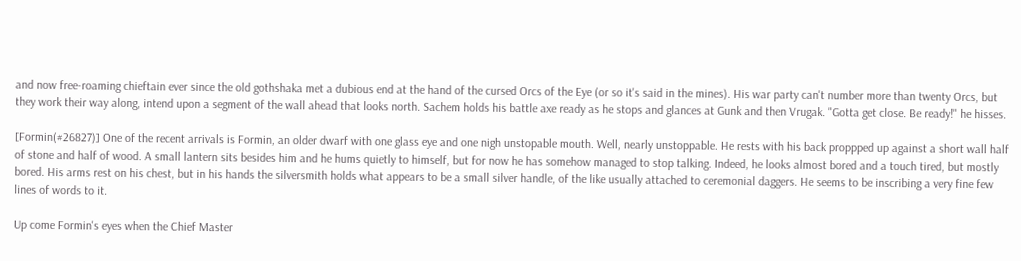and now free-roaming chieftain ever since the old gothshaka met a dubious end at the hand of the cursed Orcs of the Eye (or so it's said in the mines). His war party can't number more than twenty Orcs, but they work their way along, intend upon a segment of the wall ahead that looks north. Sachem holds his battle axe ready as he stops and glances at Gunk and then Vrugak. "Gotta get close. Be ready!" he hisses.

[Formin(#26827)] One of the recent arrivals is Formin, an older dwarf with one glass eye and one nigh unstopable mouth. Well, nearly unstoppable. He rests with his back proppped up against a short wall half of stone and half of wood. A small lantern sits besides him and he hums quietly to himself, but for now he has somehow managed to stop talking. Indeed, he looks almost bored and a touch tired, but mostly bored. His arms rest on his chest, but in his hands the silversmith holds what appears to be a small silver handle, of the like usually attached to ceremonial daggers. He seems to be inscribing a very fine few lines of words to it.

Up come Formin's eyes when the Chief Master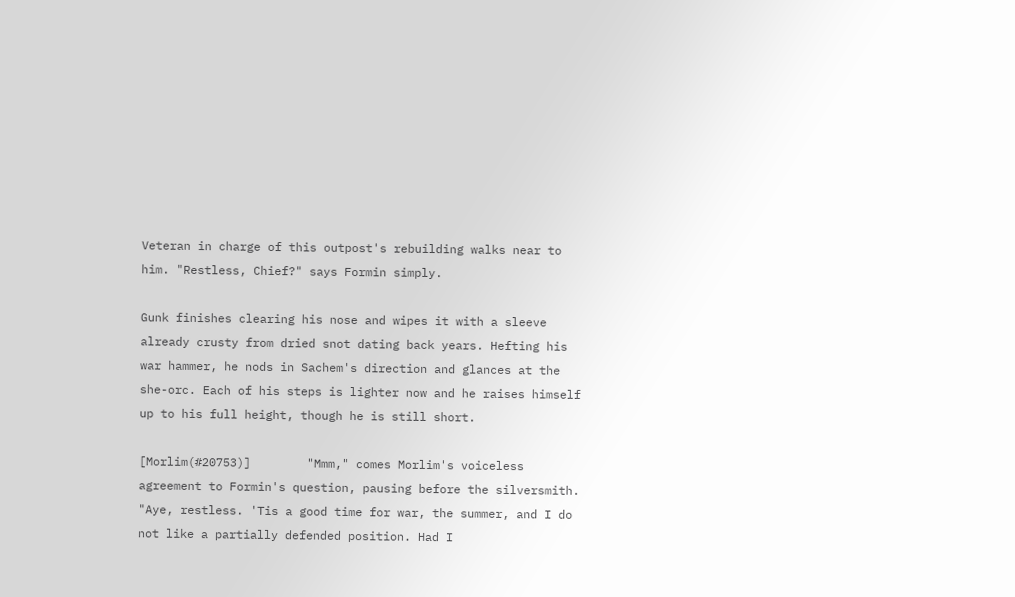Veteran in charge of this outpost's rebuilding walks near to him. "Restless, Chief?" says Formin simply.

Gunk finishes clearing his nose and wipes it with a sleeve already crusty from dried snot dating back years. Hefting his war hammer, he nods in Sachem's direction and glances at the she-orc. Each of his steps is lighter now and he raises himself up to his full height, though he is still short.

[Morlim(#20753)]        "Mmm," comes Morlim's voiceless agreement to Formin's question, pausing before the silversmith. "Aye, restless. 'Tis a good time for war, the summer, and I do not like a partially defended position. Had I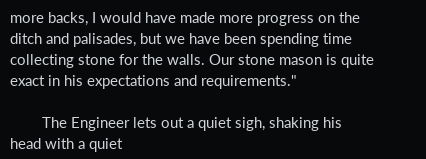more backs, I would have made more progress on the ditch and palisades, but we have been spending time collecting stone for the walls. Our stone mason is quite exact in his expectations and requirements."

        The Engineer lets out a quiet sigh, shaking his head with a quiet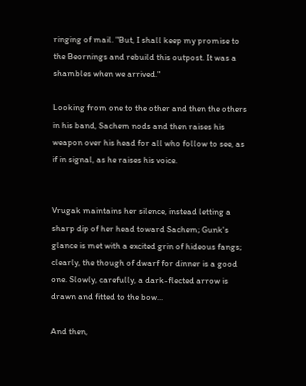ringing of mail. "But, I shall keep my promise to the Beornings and rebuild this outpost. It was a shambles when we arrived."

Looking from one to the other and then the others in his band, Sachem nods and then raises his weapon over his head for all who follow to see, as if in signal, as he raises his voice.


Vrugak maintains her silence, instead letting a sharp dip of her head toward Sachem; Gunk's glance is met with a excited grin of hideous fangs; clearly, the though of dwarf for dinner is a good one. Slowly, carefully, a dark-flected arrow is drawn and fitted to the bow...

And then,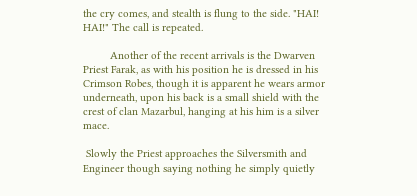the cry comes, and stealth is flung to the side. "HAI! HAI!" The call is repeated.

         Another of the recent arrivals is the Dwarven Priest Farak, as with his position he is dressed in his Crimson Robes, though it is apparent he wears armor underneath, upon his back is a small shield with the crest of clan Mazarbul, hanging at his him is a silver mace.

 Slowly the Priest approaches the Silversmith and Engineer though saying nothing he simply quietly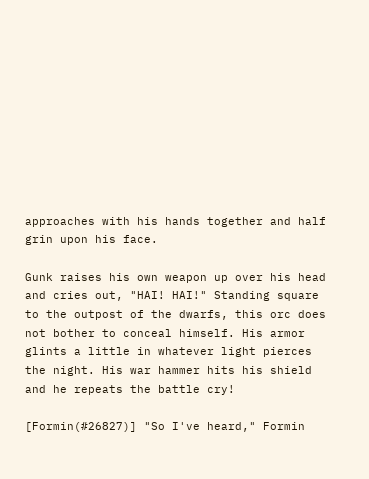approaches with his hands together and half grin upon his face.

Gunk raises his own weapon up over his head and cries out, "HAI! HAI!" Standing square to the outpost of the dwarfs, this orc does not bother to conceal himself. His armor glints a little in whatever light pierces the night. His war hammer hits his shield and he repeats the battle cry!

[Formin(#26827)] "So I've heard," Formin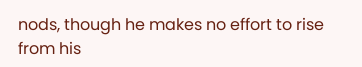nods, though he makes no effort to rise from his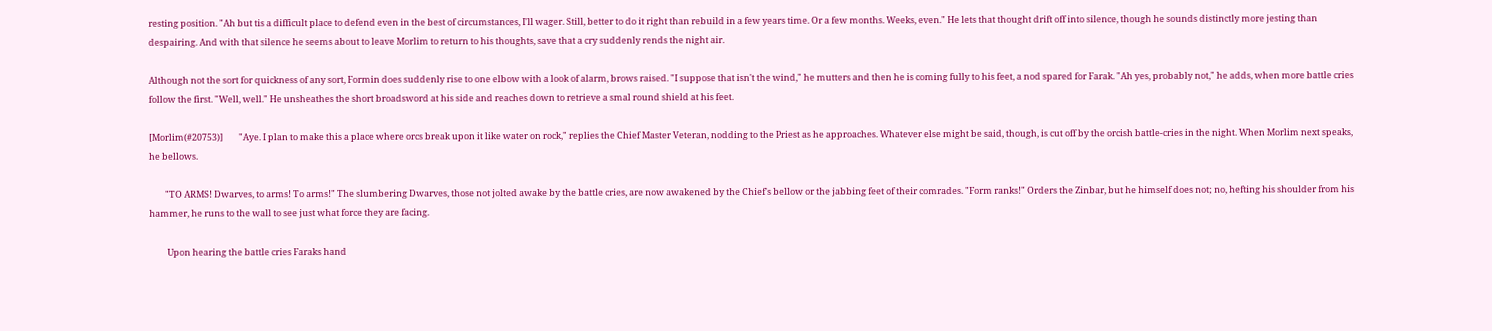resting position. "Ah but tis a difficult place to defend even in the best of circumstances, I'll wager. Still, better to do it right than rebuild in a few years time. Or a few months. Weeks, even." He lets that thought drift off into silence, though he sounds distinctly more jesting than despairing. And with that silence he seems about to leave Morlim to return to his thoughts, save that a cry suddenly rends the night air.

Although not the sort for quickness of any sort, Formin does suddenly rise to one elbow with a look of alarm, brows raised. "I suppose that isn't the wind," he mutters and then he is coming fully to his feet, a nod spared for Farak. "Ah yes, probably not," he adds, when more battle cries follow the first. "Well, well." He unsheathes the short broadsword at his side and reaches down to retrieve a smal round shield at his feet.

[Morlim(#20753)]        "Aye. I plan to make this a place where orcs break upon it like water on rock," replies the Chief Master Veteran, nodding to the Priest as he approaches. Whatever else might be said, though, is cut off by the orcish battle-cries in the night. When Morlim next speaks, he bellows.

        "TO ARMS! Dwarves, to arms! To arms!" The slumbering Dwarves, those not jolted awake by the battle cries, are now awakened by the Chief's bellow or the jabbing feet of their comrades. "Form ranks!" Orders the Zinbar, but he himself does not; no, hefting his shoulder from his hammer, he runs to the wall to see just what force they are facing.

         Upon hearing the battle cries Faraks hand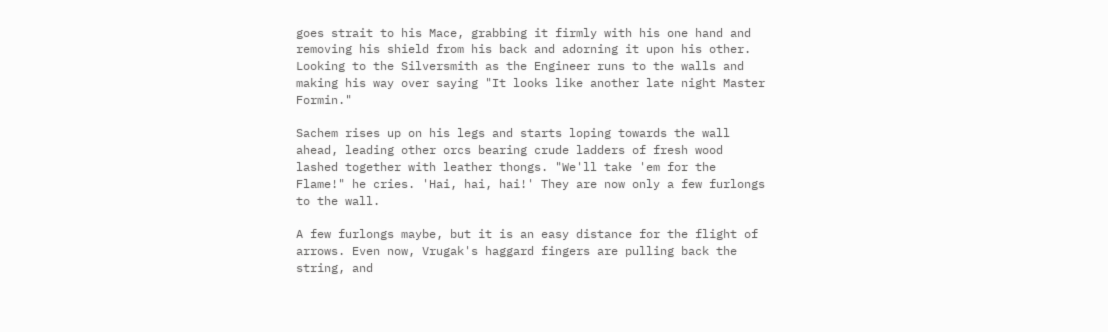goes strait to his Mace, grabbing it firmly with his one hand and removing his shield from his back and adorning it upon his other. Looking to the Silversmith as the Engineer runs to the walls and making his way over saying "It looks like another late night Master Formin."

Sachem rises up on his legs and starts loping towards the wall ahead, leading other orcs bearing crude ladders of fresh wood lashed together with leather thongs. "We'll take 'em for the Flame!" he cries. 'Hai, hai, hai!' They are now only a few furlongs to the wall.

A few furlongs maybe, but it is an easy distance for the flight of arrows. Even now, Vrugak's haggard fingers are pulling back the string, and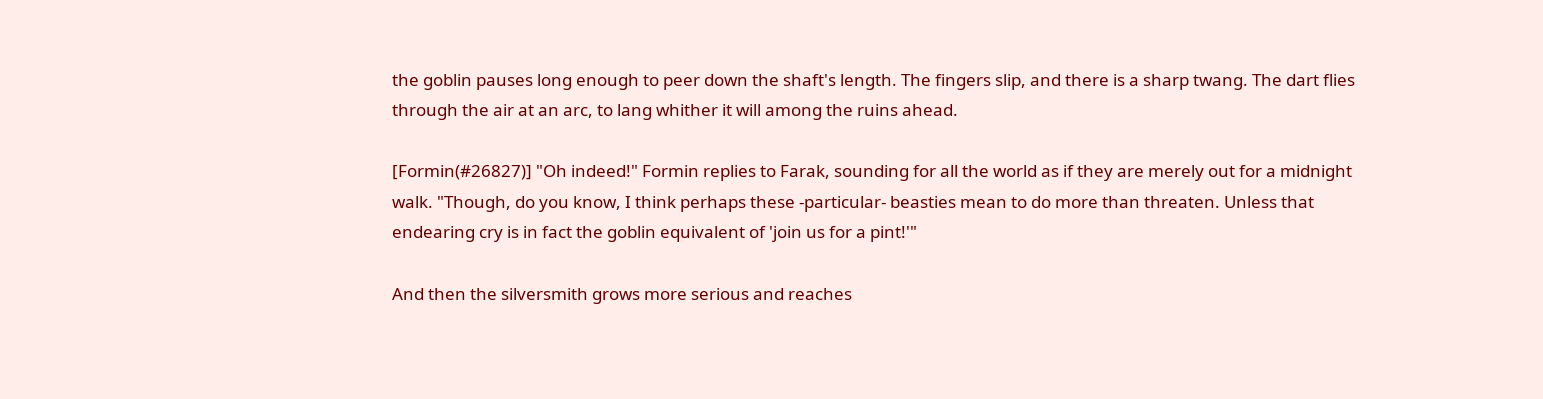the goblin pauses long enough to peer down the shaft's length. The fingers slip, and there is a sharp twang. The dart flies through the air at an arc, to lang whither it will among the ruins ahead.

[Formin(#26827)] "Oh indeed!" Formin replies to Farak, sounding for all the world as if they are merely out for a midnight walk. "Though, do you know, I think perhaps these -particular- beasties mean to do more than threaten. Unless that endearing cry is in fact the goblin equivalent of 'join us for a pint!'"

And then the silversmith grows more serious and reaches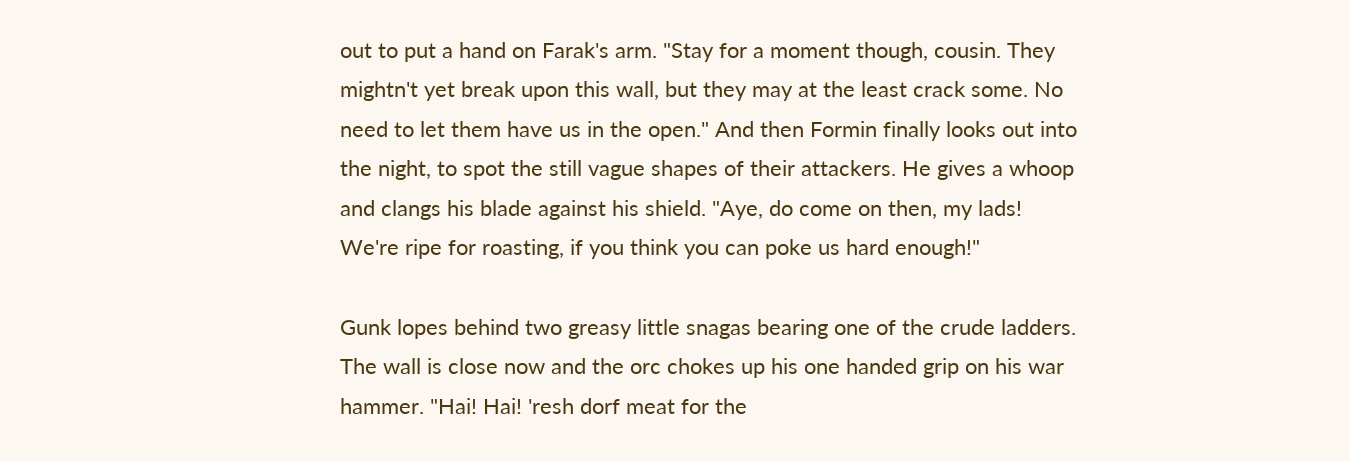out to put a hand on Farak's arm. "Stay for a moment though, cousin. They mightn't yet break upon this wall, but they may at the least crack some. No need to let them have us in the open." And then Formin finally looks out into the night, to spot the still vague shapes of their attackers. He gives a whoop and clangs his blade against his shield. "Aye, do come on then, my lads! We're ripe for roasting, if you think you can poke us hard enough!"

Gunk lopes behind two greasy little snagas bearing one of the crude ladders. The wall is close now and the orc chokes up his one handed grip on his war hammer. "Hai! Hai! 'resh dorf meat for the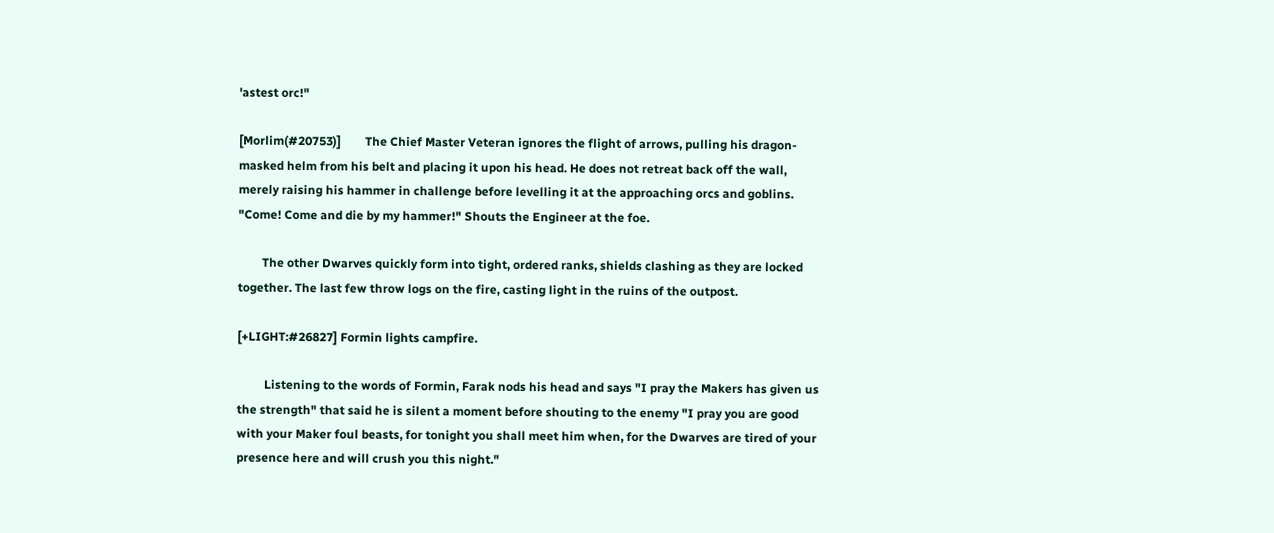'astest orc!"

[Morlim(#20753)]        The Chief Master Veteran ignores the flight of arrows, pulling his dragon-masked helm from his belt and placing it upon his head. He does not retreat back off the wall, merely raising his hammer in challenge before levelling it at the approaching orcs and goblins. "Come! Come and die by my hammer!" Shouts the Engineer at the foe.

        The other Dwarves quickly form into tight, ordered ranks, shields clashing as they are locked together. The last few throw logs on the fire, casting light in the ruins of the outpost.

[+LIGHT:#26827] Formin lights campfire.

         Listening to the words of Formin, Farak nods his head and says "I pray the Makers has given us the strength" that said he is silent a moment before shouting to the enemy "I pray you are good with your Maker foul beasts, for tonight you shall meet him when, for the Dwarves are tired of your presence here and will crush you this night."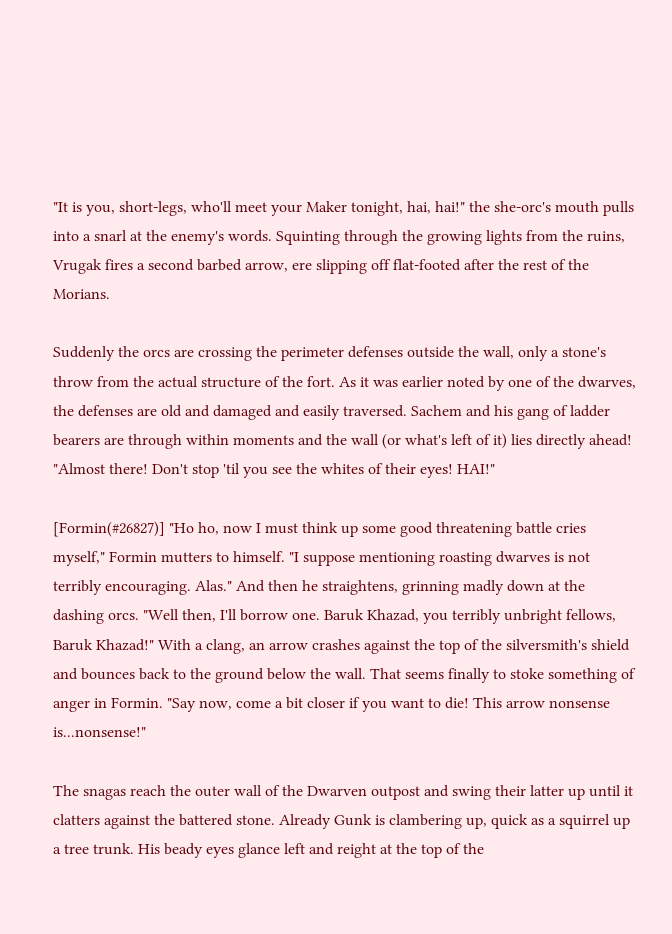"It is you, short-legs, who'll meet your Maker tonight, hai, hai!" the she-orc's mouth pulls into a snarl at the enemy's words. Squinting through the growing lights from the ruins, Vrugak fires a second barbed arrow, ere slipping off flat-footed after the rest of the Morians.

Suddenly the orcs are crossing the perimeter defenses outside the wall, only a stone's throw from the actual structure of the fort. As it was earlier noted by one of the dwarves, the defenses are old and damaged and easily traversed. Sachem and his gang of ladder bearers are through within moments and the wall (or what's left of it) lies directly ahead! "Almost there! Don't stop 'til you see the whites of their eyes! HAI!"

[Formin(#26827)] "Ho ho, now I must think up some good threatening battle cries myself," Formin mutters to himself. "I suppose mentioning roasting dwarves is not terribly encouraging. Alas." And then he straightens, grinning madly down at the dashing orcs. "Well then, I'll borrow one. Baruk Khazad, you terribly unbright fellows, Baruk Khazad!" With a clang, an arrow crashes against the top of the silversmith's shield and bounces back to the ground below the wall. That seems finally to stoke something of anger in Formin. "Say now, come a bit closer if you want to die! This arrow nonsense is...nonsense!"

The snagas reach the outer wall of the Dwarven outpost and swing their latter up until it clatters against the battered stone. Already Gunk is clambering up, quick as a squirrel up a tree trunk. His beady eyes glance left and reight at the top of the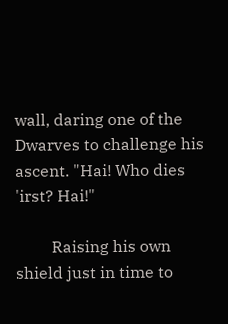wall, daring one of the Dwarves to challenge his ascent. "Hai! Who dies 'irst? Hai!"

         Raising his own shield just in time to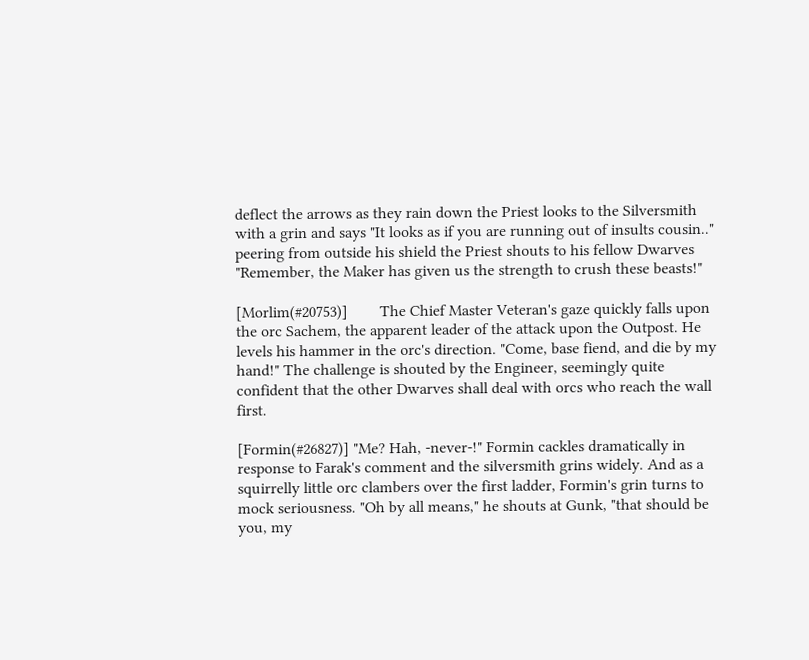deflect the arrows as they rain down the Priest looks to the Silversmith with a grin and says "It looks as if you are running out of insults cousin.." peering from outside his shield the Priest shouts to his fellow Dwarves "Remember, the Maker has given us the strength to crush these beasts!"

[Morlim(#20753)]        The Chief Master Veteran's gaze quickly falls upon the orc Sachem, the apparent leader of the attack upon the Outpost. He levels his hammer in the orc's direction. "Come, base fiend, and die by my hand!" The challenge is shouted by the Engineer, seemingly quite confident that the other Dwarves shall deal with orcs who reach the wall first.

[Formin(#26827)] "Me? Hah, -never-!" Formin cackles dramatically in response to Farak's comment and the silversmith grins widely. And as a squirrelly little orc clambers over the first ladder, Formin's grin turns to mock seriousness. "Oh by all means," he shouts at Gunk, "that should be you, my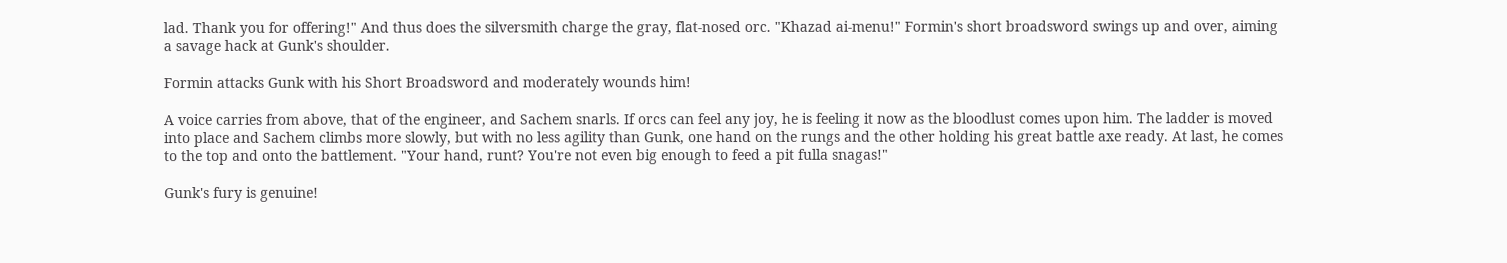lad. Thank you for offering!" And thus does the silversmith charge the gray, flat-nosed orc. "Khazad ai-menu!" Formin's short broadsword swings up and over, aiming a savage hack at Gunk's shoulder.

Formin attacks Gunk with his Short Broadsword and moderately wounds him!

A voice carries from above, that of the engineer, and Sachem snarls. If orcs can feel any joy, he is feeling it now as the bloodlust comes upon him. The ladder is moved into place and Sachem climbs more slowly, but with no less agility than Gunk, one hand on the rungs and the other holding his great battle axe ready. At last, he comes to the top and onto the battlement. "Your hand, runt? You're not even big enough to feed a pit fulla snagas!"

Gunk's fury is genuine!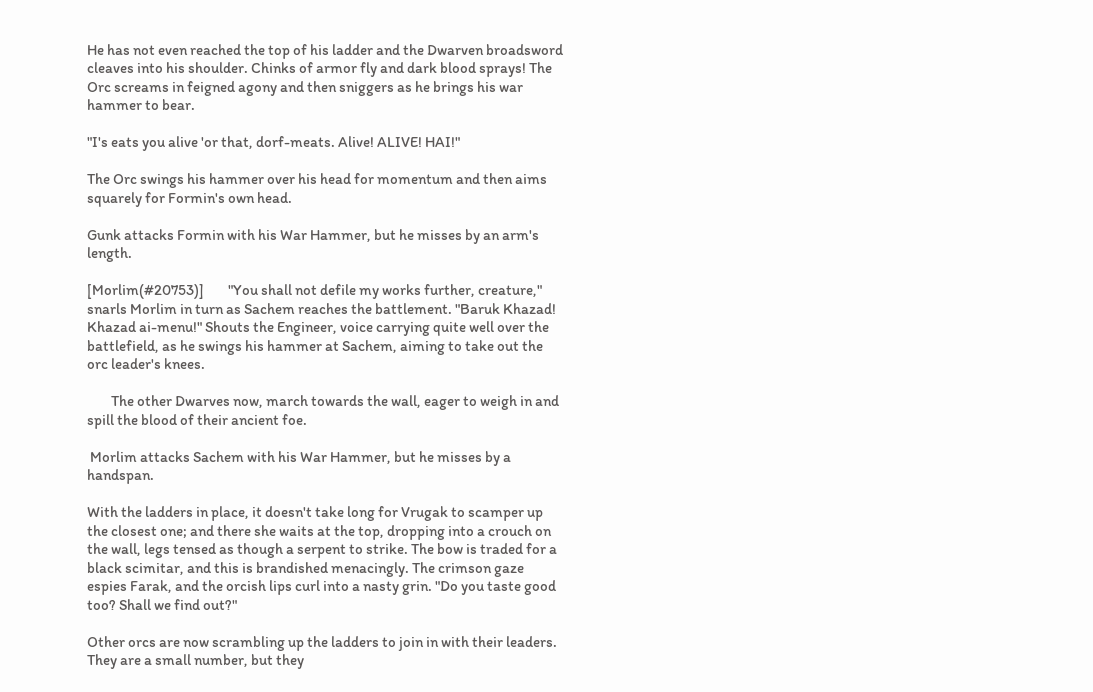He has not even reached the top of his ladder and the Dwarven broadsword cleaves into his shoulder. Chinks of armor fly and dark blood sprays! The Orc screams in feigned agony and then sniggers as he brings his war hammer to bear.

"I's eats you alive 'or that, dorf-meats. Alive! ALIVE! HAI!"

The Orc swings his hammer over his head for momentum and then aims squarely for Formin's own head.

Gunk attacks Formin with his War Hammer, but he misses by an arm's length.

[Morlim(#20753)]        "You shall not defile my works further, creature," snarls Morlim in turn as Sachem reaches the battlement. "Baruk Khazad! Khazad ai-menu!" Shouts the Engineer, voice carrying quite well over the battlefield, as he swings his hammer at Sachem, aiming to take out the orc leader's knees.

        The other Dwarves now, march towards the wall, eager to weigh in and spill the blood of their ancient foe.

 Morlim attacks Sachem with his War Hammer, but he misses by a handspan.

With the ladders in place, it doesn't take long for Vrugak to scamper up the closest one; and there she waits at the top, dropping into a crouch on the wall, legs tensed as though a serpent to strike. The bow is traded for a black scimitar, and this is brandished menacingly. The crimson gaze espies Farak, and the orcish lips curl into a nasty grin. "Do you taste good too? Shall we find out?"

Other orcs are now scrambling up the ladders to join in with their leaders. They are a small number, but they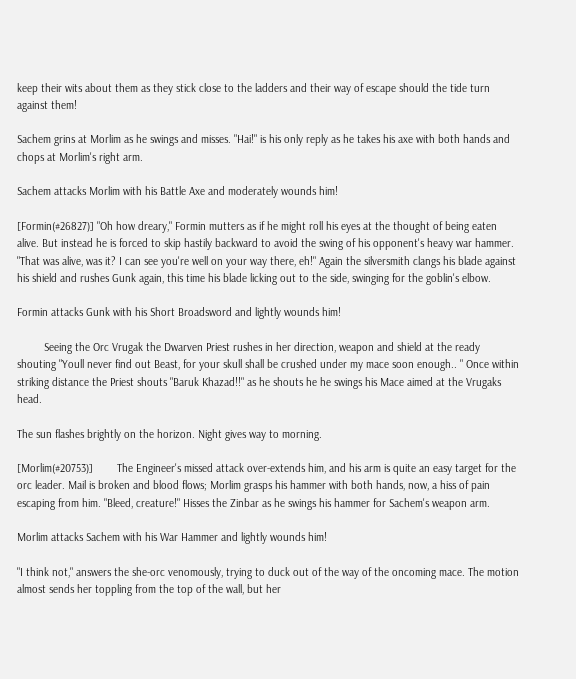keep their wits about them as they stick close to the ladders and their way of escape should the tide turn against them!

Sachem grins at Morlim as he swings and misses. "Hai!" is his only reply as he takes his axe with both hands and chops at Morlim's right arm.

Sachem attacks Morlim with his Battle Axe and moderately wounds him!

[Formin(#26827)] "Oh how dreary," Formin mutters as if he might roll his eyes at the thought of being eaten alive. But instead he is forced to skip hastily backward to avoid the swing of his opponent's heavy war hammer. "That was alive, was it? I can see you're well on your way there, eh!" Again the silversmith clangs his blade against his shield and rushes Gunk again, this time his blade licking out to the side, swinging for the goblin's elbow.

Formin attacks Gunk with his Short Broadsword and lightly wounds him!

         Seeing the Orc Vrugak the Dwarven Priest rushes in her direction, weapon and shield at the ready shouting "Youll never find out Beast, for your skull shall be crushed under my mace soon enough.. " Once within striking distance the Priest shouts "Baruk Khazad!!" as he shouts he he swings his Mace aimed at the Vrugaks head.

The sun flashes brightly on the horizon. Night gives way to morning.

[Morlim(#20753)]        The Engineer's missed attack over-extends him, and his arm is quite an easy target for the orc leader. Mail is broken and blood flows; Morlim grasps his hammer with both hands, now, a hiss of pain escaping from him. "Bleed, creature!" Hisses the Zinbar as he swings his hammer for Sachem's weapon arm.

Morlim attacks Sachem with his War Hammer and lightly wounds him!

"I think not," answers the she-orc venomously, trying to duck out of the way of the oncoming mace. The motion almost sends her toppling from the top of the wall, but her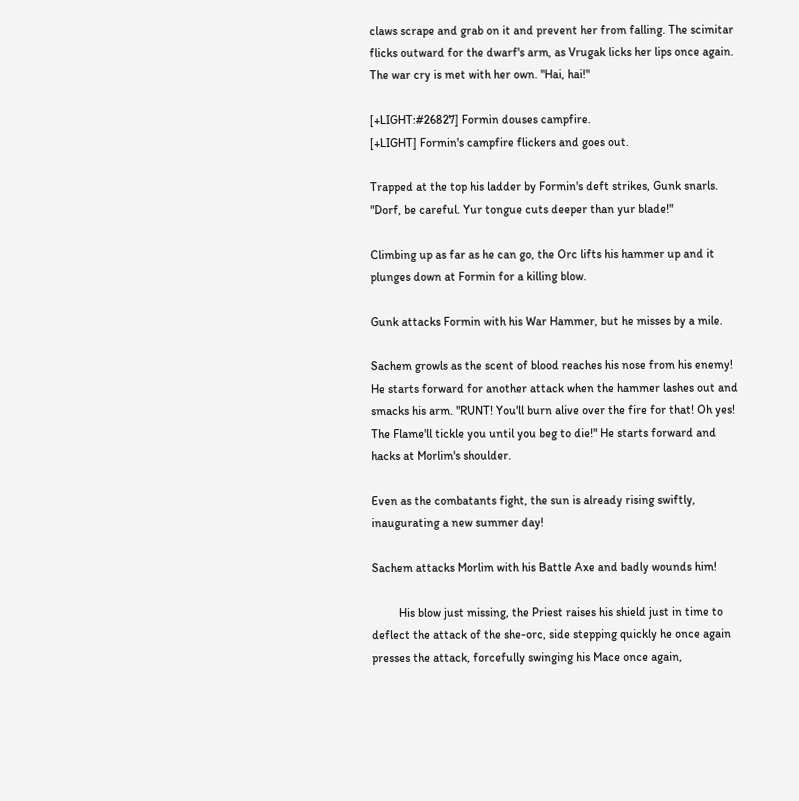claws scrape and grab on it and prevent her from falling. The scimitar flicks outward for the dwarf's arm, as Vrugak licks her lips once again. The war cry is met with her own. "Hai, hai!"

[+LIGHT:#26827] Formin douses campfire.
[+LIGHT] Formin's campfire flickers and goes out.

Trapped at the top his ladder by Formin's deft strikes, Gunk snarls. "Dorf, be careful. Yur tongue cuts deeper than yur blade!"

Climbing up as far as he can go, the Orc lifts his hammer up and it plunges down at Formin for a killing blow.

Gunk attacks Formin with his War Hammer, but he misses by a mile.

Sachem growls as the scent of blood reaches his nose from his enemy! He starts forward for another attack when the hammer lashes out and smacks his arm. "RUNT! You'll burn alive over the fire for that! Oh yes! The Flame'll tickle you until you beg to die!" He starts forward and hacks at Morlim's shoulder.

Even as the combatants fight, the sun is already rising swiftly, inaugurating a new summer day!

Sachem attacks Morlim with his Battle Axe and badly wounds him!

         His blow just missing, the Priest raises his shield just in time to deflect the attack of the she-orc, side stepping quickly he once again presses the attack, forcefully swinging his Mace once again,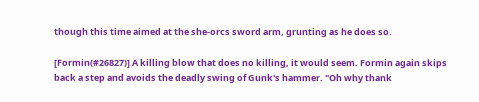though this time aimed at the she-orcs sword arm, grunting as he does so.

[Formin(#26827)] A killing blow that does no killing, it would seem. Formin again skips back a step and avoids the deadly swing of Gunk's hammer. "Oh why thank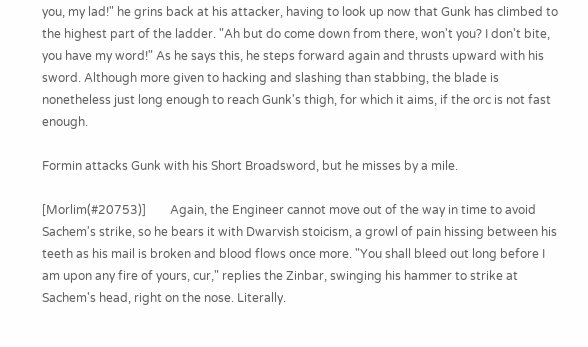you, my lad!" he grins back at his attacker, having to look up now that Gunk has climbed to the highest part of the ladder. "Ah but do come down from there, won't you? I don't bite, you have my word!" As he says this, he steps forward again and thrusts upward with his sword. Although more given to hacking and slashing than stabbing, the blade is nonetheless just long enough to reach Gunk's thigh, for which it aims, if the orc is not fast enough.

Formin attacks Gunk with his Short Broadsword, but he misses by a mile.

[Morlim(#20753)]        Again, the Engineer cannot move out of the way in time to avoid Sachem's strike, so he bears it with Dwarvish stoicism, a growl of pain hissing between his teeth as his mail is broken and blood flows once more. "You shall bleed out long before I am upon any fire of yours, cur," replies the Zinbar, swinging his hammer to strike at Sachem's head, right on the nose. Literally.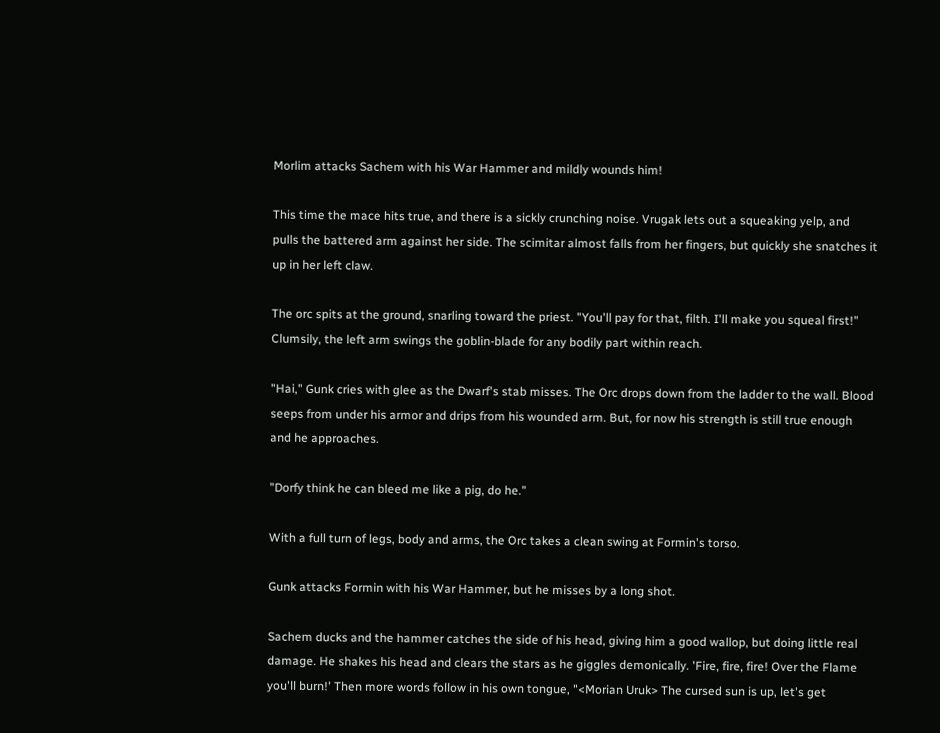Morlim attacks Sachem with his War Hammer and mildly wounds him!

This time the mace hits true, and there is a sickly crunching noise. Vrugak lets out a squeaking yelp, and pulls the battered arm against her side. The scimitar almost falls from her fingers, but quickly she snatches it up in her left claw.

The orc spits at the ground, snarling toward the priest. "You'll pay for that, filth. I'll make you squeal first!" Clumsily, the left arm swings the goblin-blade for any bodily part within reach.

"Hai," Gunk cries with glee as the Dwarf's stab misses. The Orc drops down from the ladder to the wall. Blood seeps from under his armor and drips from his wounded arm. But, for now his strength is still true enough and he approaches.

"Dorfy think he can bleed me like a pig, do he."

With a full turn of legs, body and arms, the Orc takes a clean swing at Formin's torso.

Gunk attacks Formin with his War Hammer, but he misses by a long shot.

Sachem ducks and the hammer catches the side of his head, giving him a good wallop, but doing little real damage. He shakes his head and clears the stars as he giggles demonically. 'Fire, fire, fire! Over the Flame you'll burn!' Then more words follow in his own tongue, "<Morian Uruk> The cursed sun is up, let's get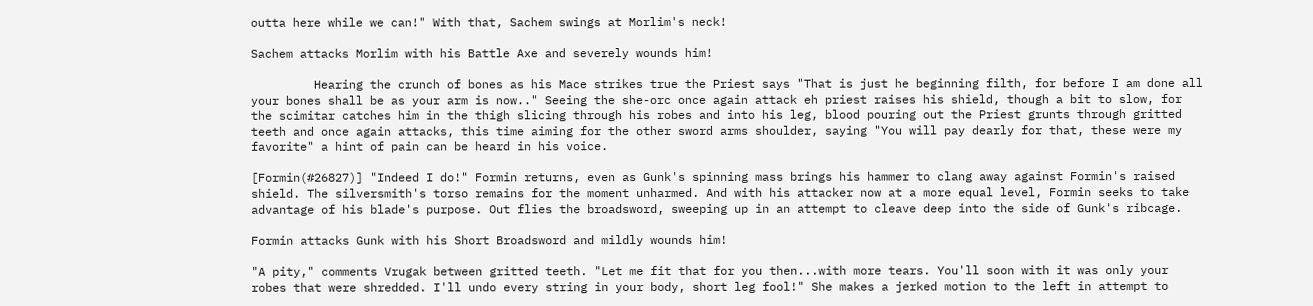outta here while we can!" With that, Sachem swings at Morlim's neck!

Sachem attacks Morlim with his Battle Axe and severely wounds him!

         Hearing the crunch of bones as his Mace strikes true the Priest says "That is just he beginning filth, for before I am done all your bones shall be as your arm is now.." Seeing the she-orc once again attack eh priest raises his shield, though a bit to slow, for the scimitar catches him in the thigh slicing through his robes and into his leg, blood pouring out the Priest grunts through gritted teeth and once again attacks, this time aiming for the other sword arms shoulder, saying "You will pay dearly for that, these were my favorite" a hint of pain can be heard in his voice.

[Formin(#26827)] "Indeed I do!" Formin returns, even as Gunk's spinning mass brings his hammer to clang away against Formin's raised shield. The silversmith's torso remains for the moment unharmed. And with his attacker now at a more equal level, Formin seeks to take advantage of his blade's purpose. Out flies the broadsword, sweeping up in an attempt to cleave deep into the side of Gunk's ribcage.

Formin attacks Gunk with his Short Broadsword and mildly wounds him!

"A pity," comments Vrugak between gritted teeth. "Let me fit that for you then...with more tears. You'll soon with it was only your robes that were shredded. I'll undo every string in your body, short leg fool!" She makes a jerked motion to the left in attempt to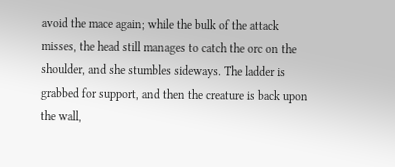avoid the mace again; while the bulk of the attack misses, the head still manages to catch the orc on the shoulder, and she stumbles sideways. The ladder is grabbed for support, and then the creature is back upon the wall,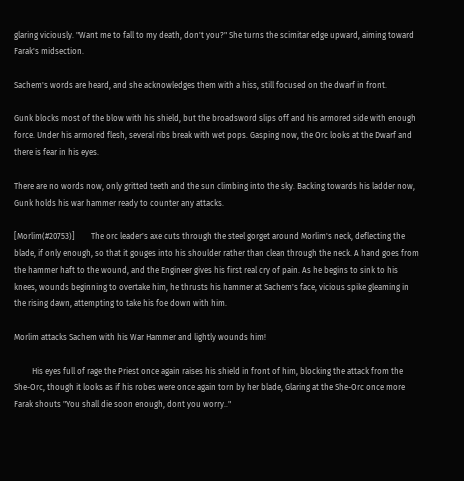glaring viciously. "Want me to fall to my death, don't you?" She turns the scimitar edge upward, aiming toward Farak's midsection.

Sachem's words are heard, and she acknowledges them with a hiss, still focused on the dwarf in front.

Gunk blocks most of the blow with his shield, but the broadsword slips off and his armored side with enough force. Under his armored flesh, several ribs break with wet pops. Gasping now, the Orc looks at the Dwarf and there is fear in his eyes.

There are no words now, only gritted teeth and the sun climbing into the sky. Backing towards his ladder now, Gunk holds his war hammer ready to counter any attacks.

[Morlim(#20753)]        The orc leader's axe cuts through the steel gorget around Morlim's neck, deflecting the blade, if only enough, so that it gouges into his shoulder rather than clean through the neck. A hand goes from the hammer haft to the wound, and the Engineer gives his first real cry of pain. As he begins to sink to his knees, wounds beginning to overtake him, he thrusts his hammer at Sachem's face, vicious spike gleaming in the rising dawn, attempting to take his foe down with him.

Morlim attacks Sachem with his War Hammer and lightly wounds him!

         His eyes full of rage the Priest once again raises his shield in front of him, blocking the attack from the She-Orc, though it looks as if his robes were once again torn by her blade, Glaring at the She-Orc once more Farak shouts "You shall die soon enough, dont you worry.."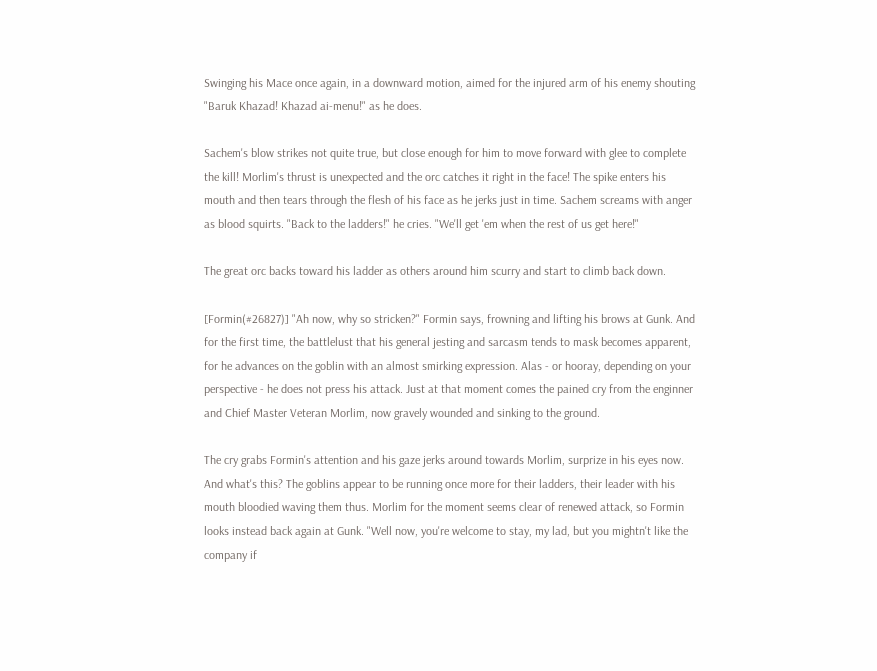Swinging his Mace once again, in a downward motion, aimed for the injured arm of his enemy shouting "Baruk Khazad! Khazad ai-menu!" as he does.

Sachem's blow strikes not quite true, but close enough for him to move forward with glee to complete the kill! Morlim's thrust is unexpected and the orc catches it right in the face! The spike enters his mouth and then tears through the flesh of his face as he jerks just in time. Sachem screams with anger as blood squirts. "Back to the ladders!" he cries. "We'll get 'em when the rest of us get here!"

The great orc backs toward his ladder as others around him scurry and start to climb back down.

[Formin(#26827)] "Ah now, why so stricken?" Formin says, frowning and lifting his brows at Gunk. And for the first time, the battlelust that his general jesting and sarcasm tends to mask becomes apparent, for he advances on the goblin with an almost smirking expression. Alas - or hooray, depending on your perspective - he does not press his attack. Just at that moment comes the pained cry from the enginner and Chief Master Veteran Morlim, now gravely wounded and sinking to the ground.

The cry grabs Formin's attention and his gaze jerks around towards Morlim, surprize in his eyes now. And what's this? The goblins appear to be running once more for their ladders, their leader with his mouth bloodied waving them thus. Morlim for the moment seems clear of renewed attack, so Formin looks instead back again at Gunk. "Well now, you're welcome to stay, my lad, but you mightn't like the company if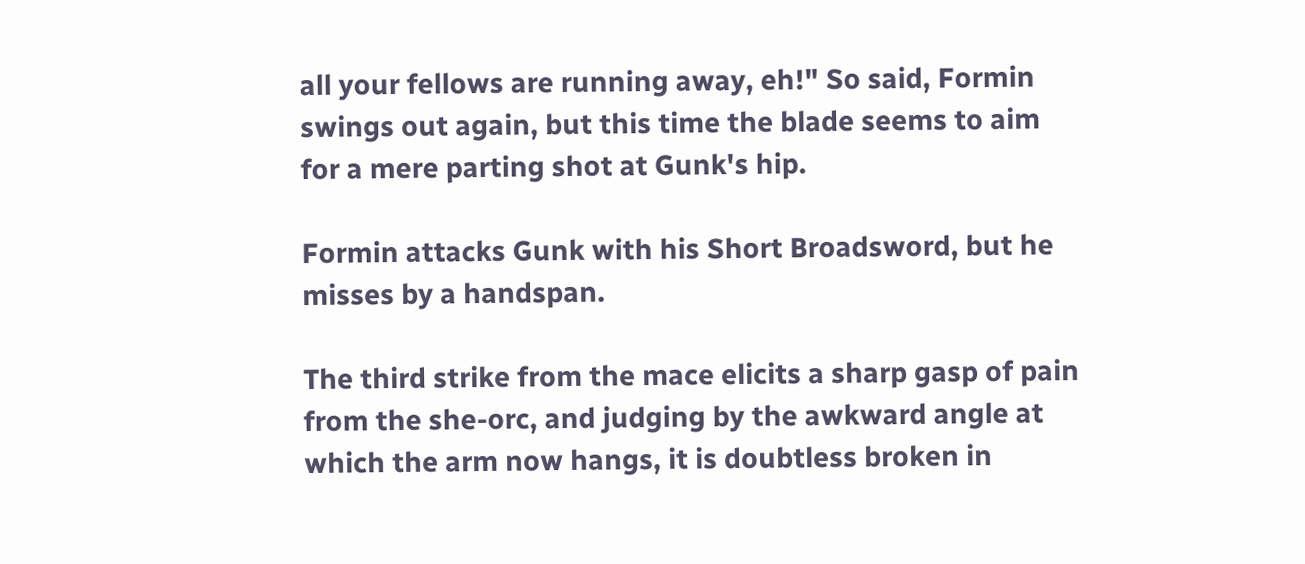all your fellows are running away, eh!" So said, Formin swings out again, but this time the blade seems to aim for a mere parting shot at Gunk's hip.

Formin attacks Gunk with his Short Broadsword, but he misses by a handspan.

The third strike from the mace elicits a sharp gasp of pain from the she-orc, and judging by the awkward angle at which the arm now hangs, it is doubtless broken in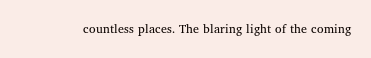countless places. The blaring light of the coming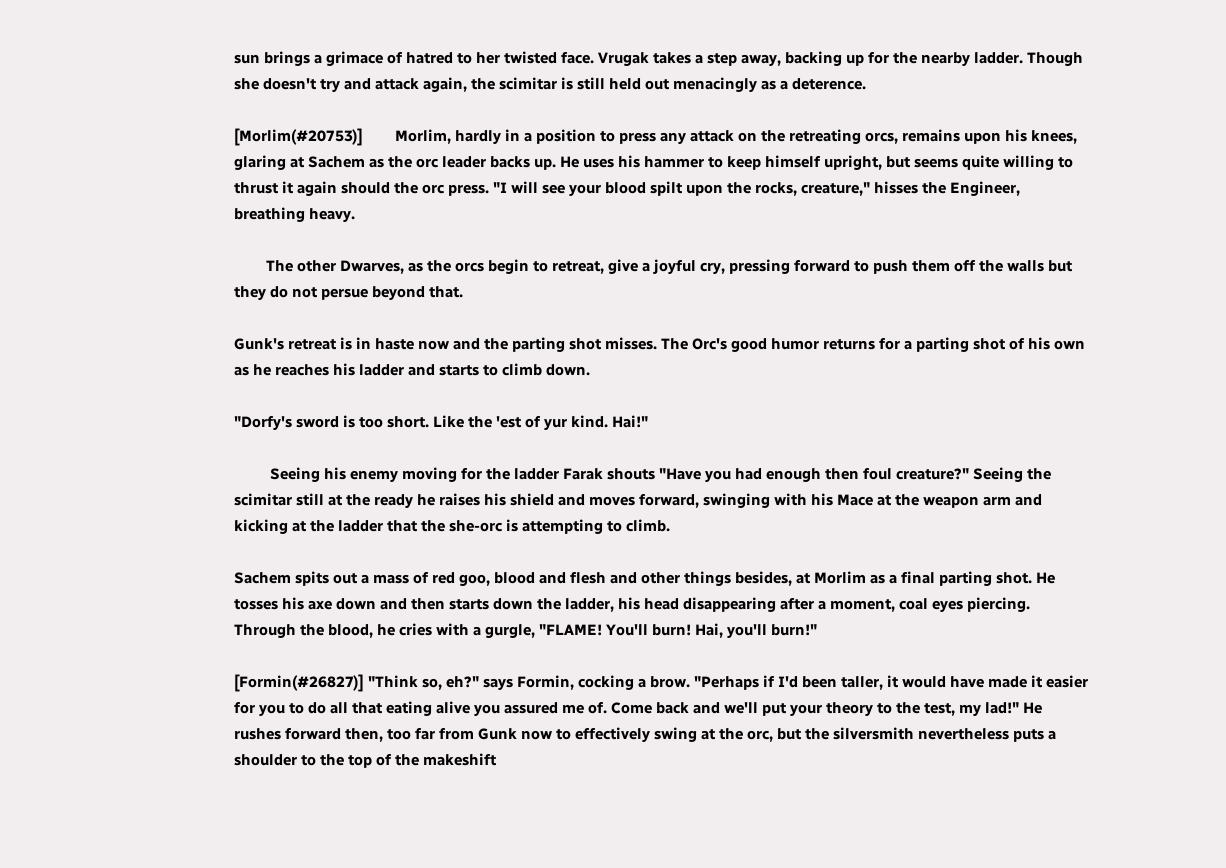sun brings a grimace of hatred to her twisted face. Vrugak takes a step away, backing up for the nearby ladder. Though she doesn't try and attack again, the scimitar is still held out menacingly as a deterence.

[Morlim(#20753)]        Morlim, hardly in a position to press any attack on the retreating orcs, remains upon his knees, glaring at Sachem as the orc leader backs up. He uses his hammer to keep himself upright, but seems quite willing to thrust it again should the orc press. "I will see your blood spilt upon the rocks, creature," hisses the Engineer, breathing heavy.

        The other Dwarves, as the orcs begin to retreat, give a joyful cry, pressing forward to push them off the walls but they do not persue beyond that.

Gunk's retreat is in haste now and the parting shot misses. The Orc's good humor returns for a parting shot of his own as he reaches his ladder and starts to climb down.

"Dorfy's sword is too short. Like the 'est of yur kind. Hai!"

         Seeing his enemy moving for the ladder Farak shouts "Have you had enough then foul creature?" Seeing the scimitar still at the ready he raises his shield and moves forward, swinging with his Mace at the weapon arm and kicking at the ladder that the she-orc is attempting to climb.

Sachem spits out a mass of red goo, blood and flesh and other things besides, at Morlim as a final parting shot. He tosses his axe down and then starts down the ladder, his head disappearing after a moment, coal eyes piercing. Through the blood, he cries with a gurgle, "FLAME! You'll burn! Hai, you'll burn!"

[Formin(#26827)] "Think so, eh?" says Formin, cocking a brow. "Perhaps if I'd been taller, it would have made it easier for you to do all that eating alive you assured me of. Come back and we'll put your theory to the test, my lad!" He rushes forward then, too far from Gunk now to effectively swing at the orc, but the silversmith nevertheless puts a shoulder to the top of the makeshift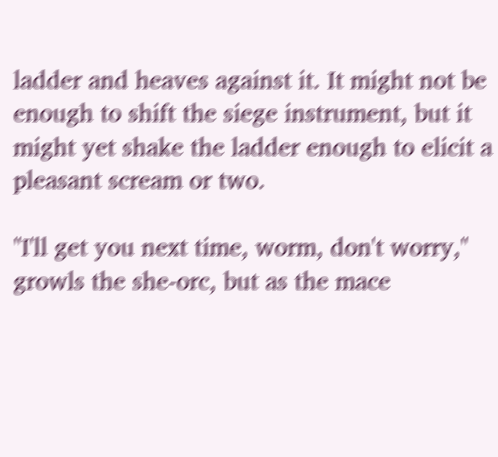ladder and heaves against it. It might not be enough to shift the siege instrument, but it might yet shake the ladder enough to elicit a pleasant scream or two.

"I'll get you next time, worm, don't worry," growls the she-orc, but as the mace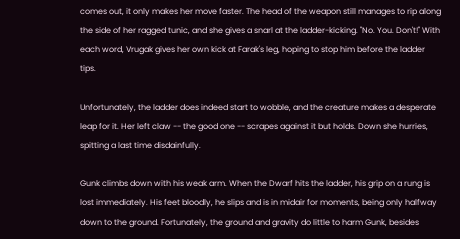comes out, it only makes her move faster. The head of the weapon still manages to rip along the side of her ragged tunic, and she gives a snarl at the ladder-kicking. "No. You. Don't!" With each word, Vrugak gives her own kick at Farak's leg, hoping to stop him before the ladder tips.

Unfortunately, the ladder does indeed start to wobble, and the creature makes a desperate leap for it. Her left claw -- the good one -- scrapes against it but holds. Down she hurries, spitting a last time disdainfully.

Gunk climbs down with his weak arm. When the Dwarf hits the ladder, his grip on a rung is lost immediately. His feet bloodly, he slips and is in midair for moments, being only halfway down to the ground. Fortunately, the ground and gravity do little to harm Gunk, besides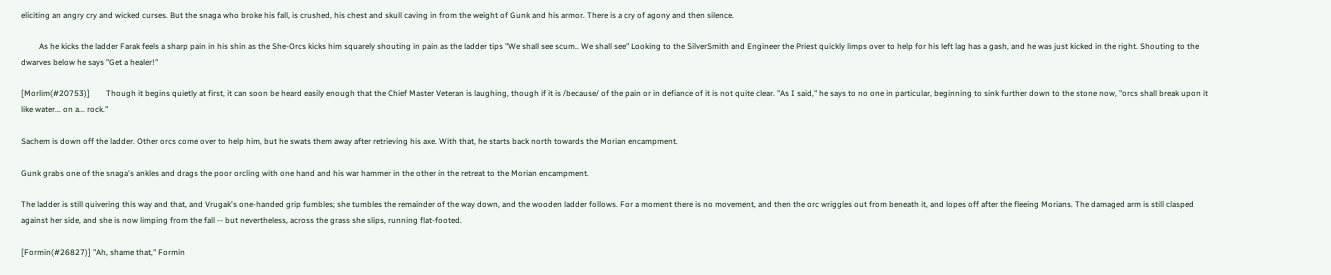eliciting an angry cry and wicked curses. But the snaga who broke his fall, is crushed, his chest and skull caving in from the weight of Gunk and his armor. There is a cry of agony and then silence.

         As he kicks the ladder Farak feels a sharp pain in his shin as the She-Orcs kicks him squarely shouting in pain as the ladder tips "We shall see scum.. We shall see" Looking to the SilverSmith and Engineer the Priest quickly limps over to help for his left lag has a gash, and he was just kicked in the right. Shouting to the dwarves below he says "Get a healer!"

[Morlim(#20753)]        Though it begins quietly at first, it can soon be heard easily enough that the Chief Master Veteran is laughing, though if it is /because/ of the pain or in defiance of it is not quite clear. "As I said," he says to no one in particular, beginning to sink further down to the stone now, "orcs shall break upon it like water... on a... rock."

Sachem is down off the ladder. Other orcs come over to help him, but he swats them away after retrieving his axe. With that, he starts back north towards the Morian encampment.

Gunk grabs one of the snaga's ankles and drags the poor orcling with one hand and his war hammer in the other in the retreat to the Morian encampment.

The ladder is still quivering this way and that, and Vrugak's one-handed grip fumbles; she tumbles the remainder of the way down, and the wooden ladder follows. For a moment there is no movement, and then the orc wriggles out from beneath it, and lopes off after the fleeing Morians. The damaged arm is still clasped against her side, and she is now limping from the fall -- but nevertheless, across the grass she slips, running flat-footed.

[Formin(#26827)] "Ah, shame that," Formin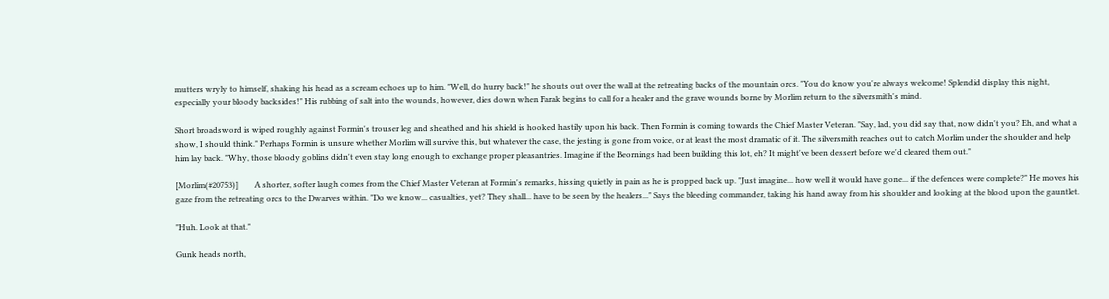mutters wryly to himself, shaking his head as a scream echoes up to him. "Well, do hurry back!" he shouts out over the wall at the retreating backs of the mountain orcs. "You do know you're always welcome! Splendid display this night, especially your bloody backsides!" His rubbing of salt into the wounds, however, dies down when Farak begins to call for a healer and the grave wounds borne by Morlim return to the silversmith's mind.

Short broadsword is wiped roughly against Formin's trouser leg and sheathed and his shield is hooked hastily upon his back. Then Formin is coming towards the Chief Master Veteran. "Say, lad, you did say that, now didn't you? Eh, and what a show, I should think." Perhaps Formin is unsure whether Morlim will survive this, but whatever the case, the jesting is gone from voice, or at least the most dramatic of it. The silversmith reaches out to catch Morlim under the shoulder and help him lay back. "Why, those bloody goblins didn't even stay long enough to exchange proper pleasantries. Imagine if the Beornings had been building this lot, eh? It might've been dessert before we'd cleared them out."

[Morlim(#20753)]        A shorter, softer laugh comes from the Chief Master Veteran at Formin's remarks, hissing quietly in pain as he is propped back up. "Just imagine... how well it would have gone... if the defences were complete?" He moves his gaze from the retreating orcs to the Dwarves within. "Do we know... casualties, yet? They shall... have to be seen by the healers..." Says the bleeding commander, taking his hand away from his shoulder and looking at the blood upon the gauntlet.

"Huh. Look at that."

Gunk heads north,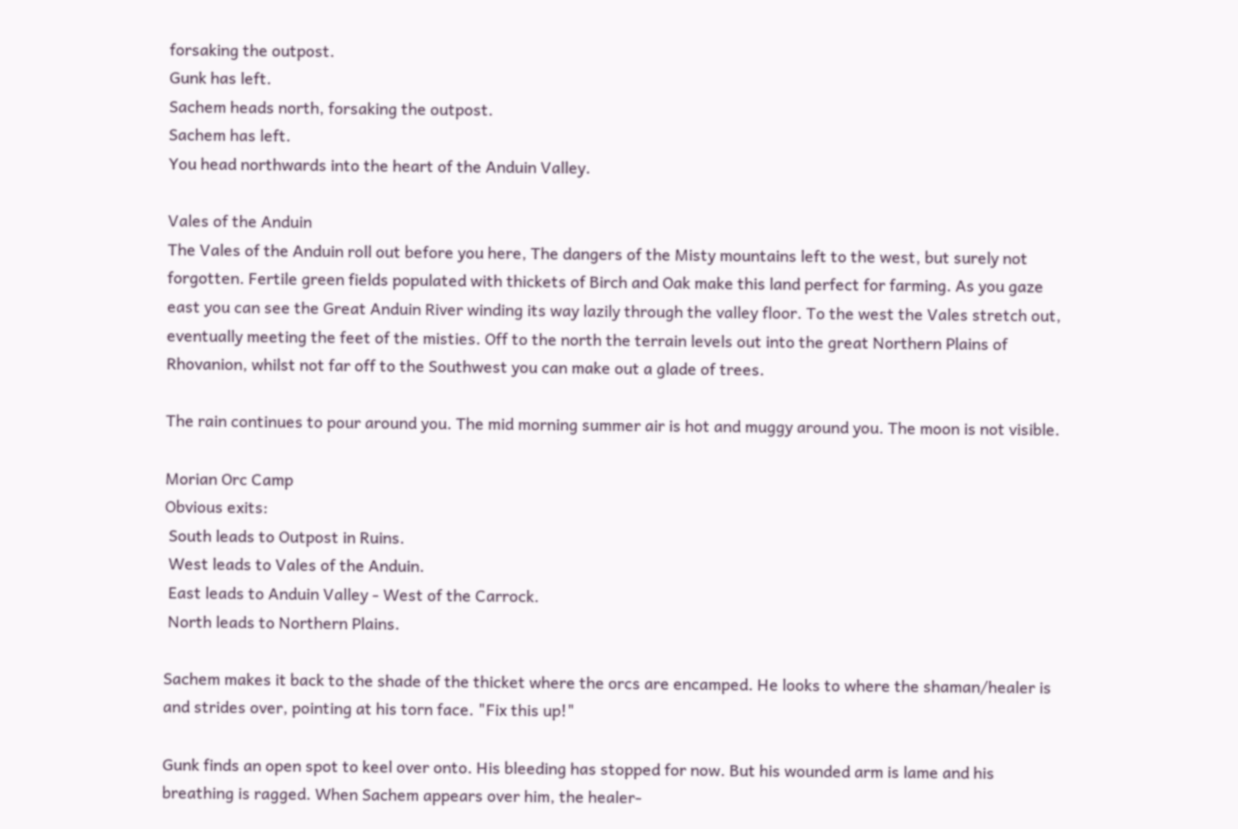forsaking the outpost.
Gunk has left.
Sachem heads north, forsaking the outpost.
Sachem has left.
You head northwards into the heart of the Anduin Valley.

Vales of the Anduin
The Vales of the Anduin roll out before you here, The dangers of the Misty mountains left to the west, but surely not forgotten. Fertile green fields populated with thickets of Birch and Oak make this land perfect for farming. As you gaze east you can see the Great Anduin River winding its way lazily through the valley floor. To the west the Vales stretch out, eventually meeting the feet of the misties. Off to the north the terrain levels out into the great Northern Plains of Rhovanion, whilst not far off to the Southwest you can make out a glade of trees.

The rain continues to pour around you. The mid morning summer air is hot and muggy around you. The moon is not visible.

Morian Orc Camp
Obvious exits:
 South leads to Outpost in Ruins.
 West leads to Vales of the Anduin.
 East leads to Anduin Valley - West of the Carrock.
 North leads to Northern Plains.

Sachem makes it back to the shade of the thicket where the orcs are encamped. He looks to where the shaman/healer is and strides over, pointing at his torn face. "Fix this up!"

Gunk finds an open spot to keel over onto. His bleeding has stopped for now. But his wounded arm is lame and his breathing is ragged. When Sachem appears over him, the healer-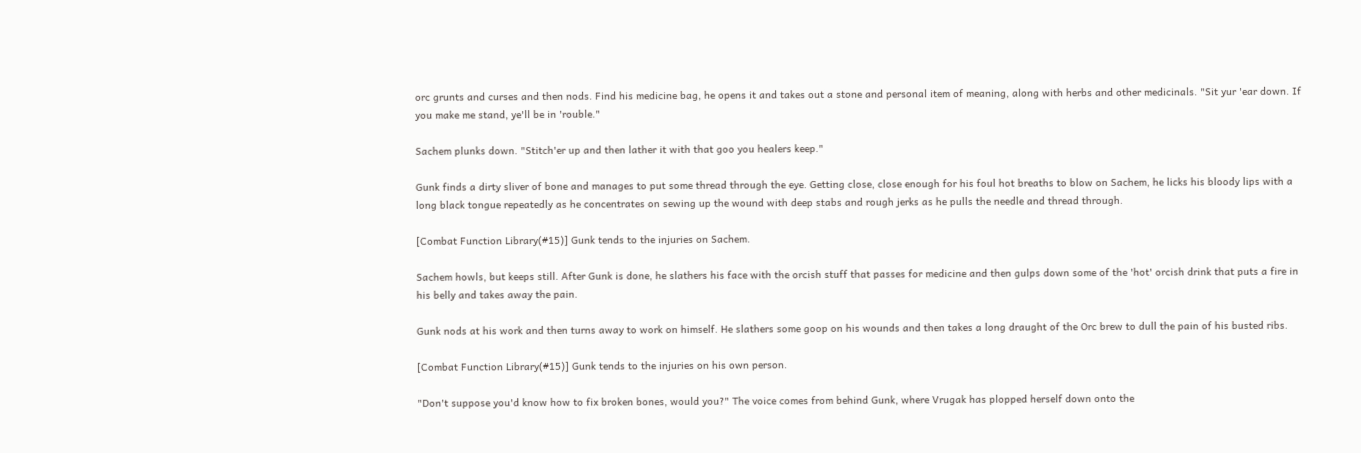orc grunts and curses and then nods. Find his medicine bag, he opens it and takes out a stone and personal item of meaning, along with herbs and other medicinals. "Sit yur 'ear down. If you make me stand, ye'll be in 'rouble."

Sachem plunks down. "Stitch'er up and then lather it with that goo you healers keep."

Gunk finds a dirty sliver of bone and manages to put some thread through the eye. Getting close, close enough for his foul hot breaths to blow on Sachem, he licks his bloody lips with a long black tongue repeatedly as he concentrates on sewing up the wound with deep stabs and rough jerks as he pulls the needle and thread through.

[Combat Function Library(#15)] Gunk tends to the injuries on Sachem.

Sachem howls, but keeps still. After Gunk is done, he slathers his face with the orcish stuff that passes for medicine and then gulps down some of the 'hot' orcish drink that puts a fire in his belly and takes away the pain.

Gunk nods at his work and then turns away to work on himself. He slathers some goop on his wounds and then takes a long draught of the Orc brew to dull the pain of his busted ribs.

[Combat Function Library(#15)] Gunk tends to the injuries on his own person.

"Don't suppose you'd know how to fix broken bones, would you?" The voice comes from behind Gunk, where Vrugak has plopped herself down onto the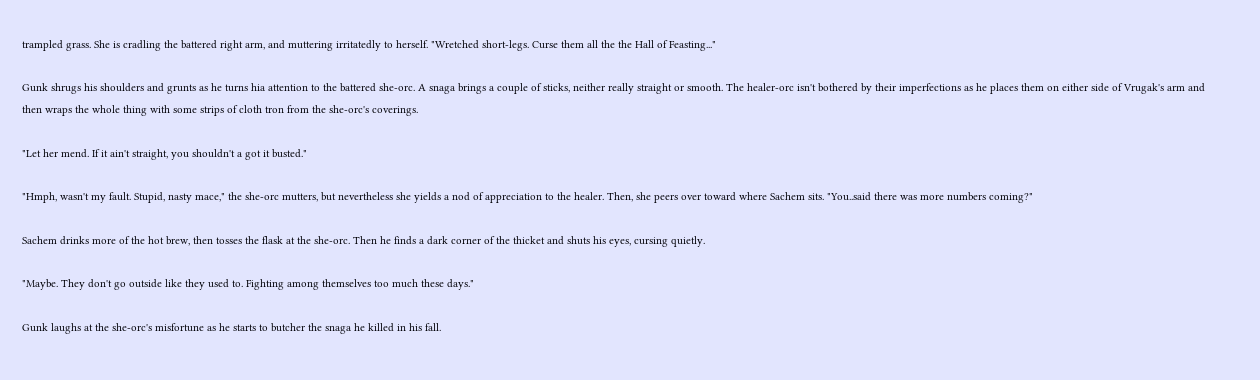trampled grass. She is cradling the battered right arm, and muttering irritatedly to herself. "Wretched short-legs. Curse them all the the Hall of Feasting..."

Gunk shrugs his shoulders and grunts as he turns hia attention to the battered she-orc. A snaga brings a couple of sticks, neither really straight or smooth. The healer-orc isn't bothered by their imperfections as he places them on either side of Vrugak's arm and then wraps the whole thing with some strips of cloth tron from the she-orc's coverings.

"Let her mend. If it ain't straight, you shouldn't a got it busted."

"Hmph, wasn't my fault. Stupid, nasty mace," the she-orc mutters, but nevertheless she yields a nod of appreciation to the healer. Then, she peers over toward where Sachem sits. "You..said there was more numbers coming?"

Sachem drinks more of the hot brew, then tosses the flask at the she-orc. Then he finds a dark corner of the thicket and shuts his eyes, cursing quietly.

"Maybe. They don't go outside like they used to. Fighting among themselves too much these days."

Gunk laughs at the she-orc's misfortune as he starts to butcher the snaga he killed in his fall.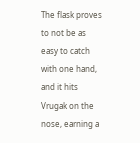The flask proves to not be as easy to catch with one hand, and it hits Vrugak on the nose, earning a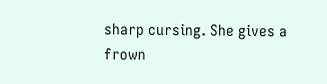sharp cursing. She gives a frown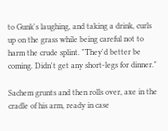to Gunk's laughing, and taking a drink, curls up on the grass while being careful not to harm the crude splint. "They'd better be coming. Didn't get any short-legs for dinner."

Sachem grunts and then rolls over, axe in the cradle of his arm, ready in case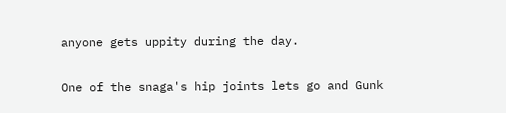anyone gets uppity during the day.

One of the snaga's hip joints lets go and Gunk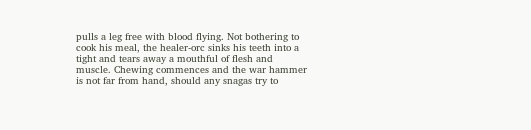pulls a leg free with blood flying. Not bothering to cook his meal, the healer-orc sinks his teeth into a tight and tears away a mouthful of flesh and muscle. Chewing commences and the war hammer is not far from hand, should any snagas try to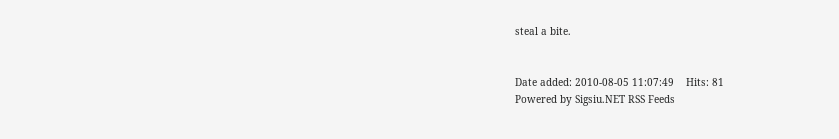steal a bite.


Date added: 2010-08-05 11:07:49    Hits: 81
Powered by Sigsiu.NET RSS Feeds